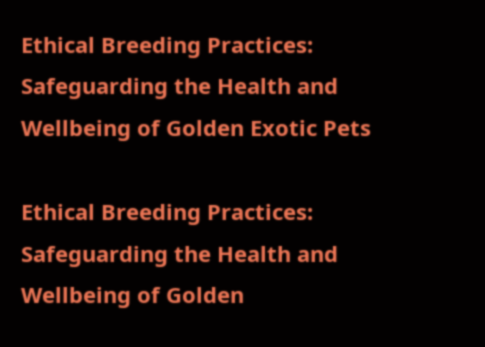Ethical Breeding Practices: Safeguarding the Health and Wellbeing of Golden Exotic Pets

Ethical Breeding Practices: Safeguarding the Health and Wellbeing of Golden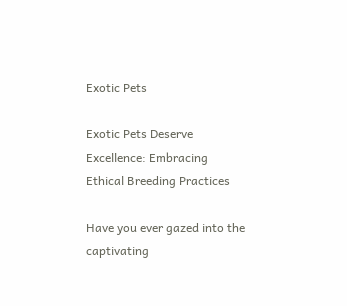Exotic Pets

Exotic Pets Deserve Excellence: Embracing Ethical Breeding Practices

Have you ever gazed into the captivating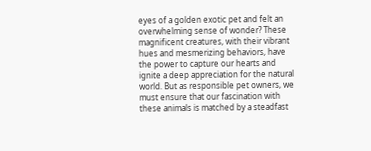eyes of a golden exotic pet and felt an overwhelming sense of wonder? These magnificent creatures, with their vibrant hues and mesmerizing behaviors, have the power to capture our hearts and ignite a deep appreciation for the natural world. But as responsible pet owners, we must ensure that our fascination with these animals is matched by a steadfast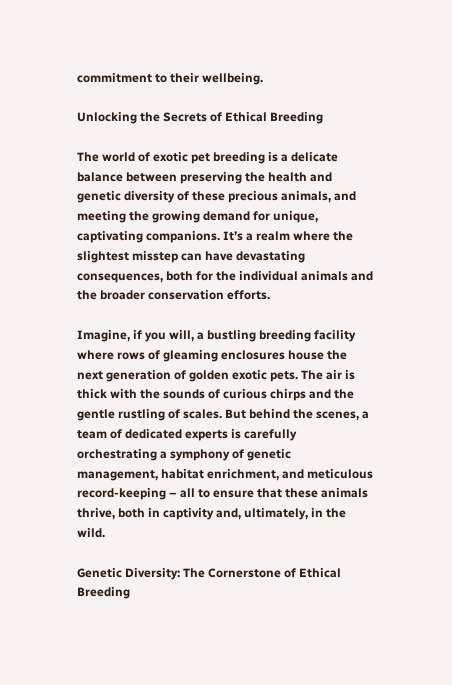commitment to their wellbeing.

Unlocking the Secrets of Ethical Breeding

The world of exotic pet breeding is a delicate balance between preserving the health and genetic diversity of these precious animals, and meeting the growing demand for unique, captivating companions. It’s a realm where the slightest misstep can have devastating consequences, both for the individual animals and the broader conservation efforts.

Imagine, if you will, a bustling breeding facility where rows of gleaming enclosures house the next generation of golden exotic pets. The air is thick with the sounds of curious chirps and the gentle rustling of scales. But behind the scenes, a team of dedicated experts is carefully orchestrating a symphony of genetic management, habitat enrichment, and meticulous record-keeping – all to ensure that these animals thrive, both in captivity and, ultimately, in the wild.

Genetic Diversity: The Cornerstone of Ethical Breeding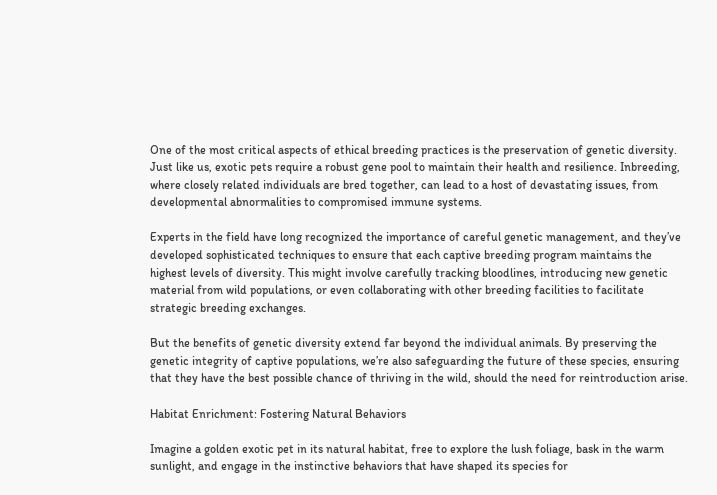One of the most critical aspects of ethical breeding practices is the preservation of genetic diversity. Just like us, exotic pets require a robust gene pool to maintain their health and resilience. Inbreeding, where closely related individuals are bred together, can lead to a host of devastating issues, from developmental abnormalities to compromised immune systems.

Experts in the field have long recognized the importance of careful genetic management, and they’ve developed sophisticated techniques to ensure that each captive breeding program maintains the highest levels of diversity. This might involve carefully tracking bloodlines, introducing new genetic material from wild populations, or even collaborating with other breeding facilities to facilitate strategic breeding exchanges.

But the benefits of genetic diversity extend far beyond the individual animals. By preserving the genetic integrity of captive populations, we’re also safeguarding the future of these species, ensuring that they have the best possible chance of thriving in the wild, should the need for reintroduction arise.

Habitat Enrichment: Fostering Natural Behaviors

Imagine a golden exotic pet in its natural habitat, free to explore the lush foliage, bask in the warm sunlight, and engage in the instinctive behaviors that have shaped its species for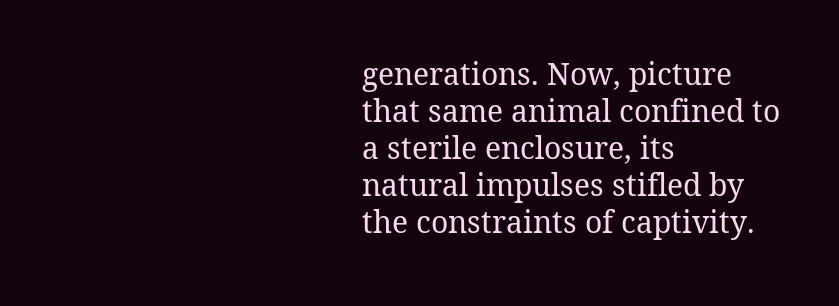generations. Now, picture that same animal confined to a sterile enclosure, its natural impulses stifled by the constraints of captivity.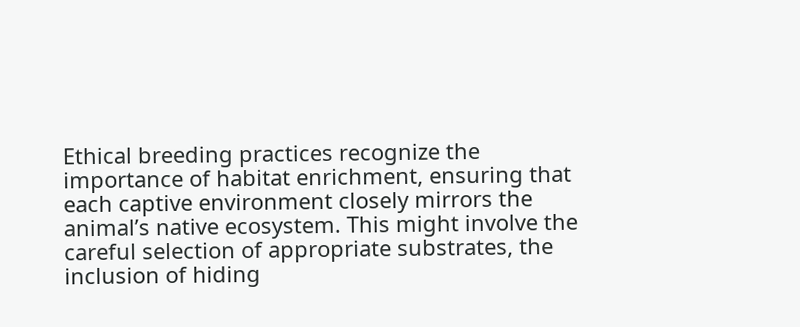Ethical breeding practices recognize the importance of habitat enrichment, ensuring that each captive environment closely mirrors the animal’s native ecosystem. This might involve the careful selection of appropriate substrates, the inclusion of hiding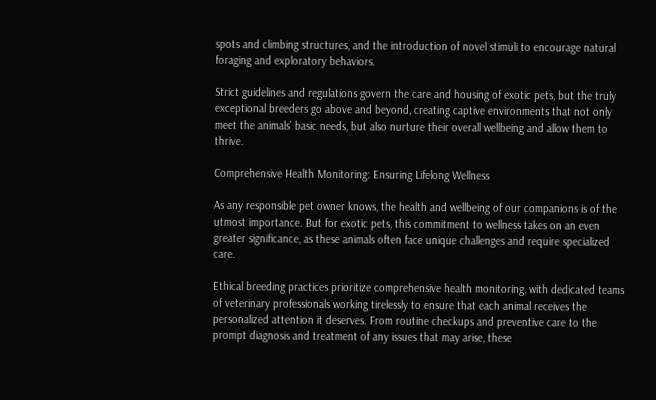spots and climbing structures, and the introduction of novel stimuli to encourage natural foraging and exploratory behaviors.

Strict guidelines and regulations govern the care and housing of exotic pets, but the truly exceptional breeders go above and beyond, creating captive environments that not only meet the animals’ basic needs, but also nurture their overall wellbeing and allow them to thrive.

Comprehensive Health Monitoring: Ensuring Lifelong Wellness

As any responsible pet owner knows, the health and wellbeing of our companions is of the utmost importance. But for exotic pets, this commitment to wellness takes on an even greater significance, as these animals often face unique challenges and require specialized care.

Ethical breeding practices prioritize comprehensive health monitoring, with dedicated teams of veterinary professionals working tirelessly to ensure that each animal receives the personalized attention it deserves. From routine checkups and preventive care to the prompt diagnosis and treatment of any issues that may arise, these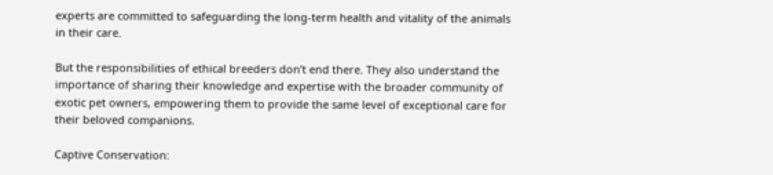experts are committed to safeguarding the long-term health and vitality of the animals in their care.

But the responsibilities of ethical breeders don’t end there. They also understand the importance of sharing their knowledge and expertise with the broader community of exotic pet owners, empowering them to provide the same level of exceptional care for their beloved companions.

Captive Conservation: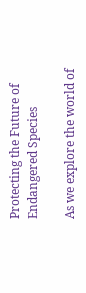Protecting the Future of Endangered Species

As we explore the world of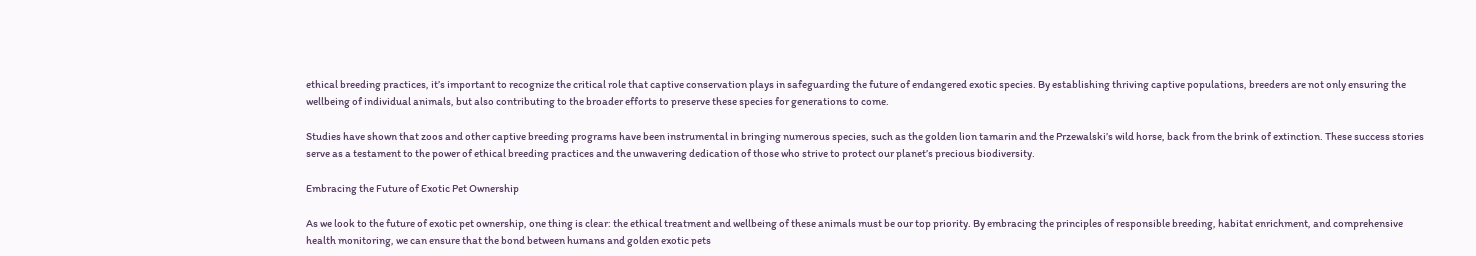ethical breeding practices, it’s important to recognize the critical role that captive conservation plays in safeguarding the future of endangered exotic species. By establishing thriving captive populations, breeders are not only ensuring the wellbeing of individual animals, but also contributing to the broader efforts to preserve these species for generations to come.

Studies have shown that zoos and other captive breeding programs have been instrumental in bringing numerous species, such as the golden lion tamarin and the Przewalski’s wild horse, back from the brink of extinction. These success stories serve as a testament to the power of ethical breeding practices and the unwavering dedication of those who strive to protect our planet’s precious biodiversity.

Embracing the Future of Exotic Pet Ownership

As we look to the future of exotic pet ownership, one thing is clear: the ethical treatment and wellbeing of these animals must be our top priority. By embracing the principles of responsible breeding, habitat enrichment, and comprehensive health monitoring, we can ensure that the bond between humans and golden exotic pets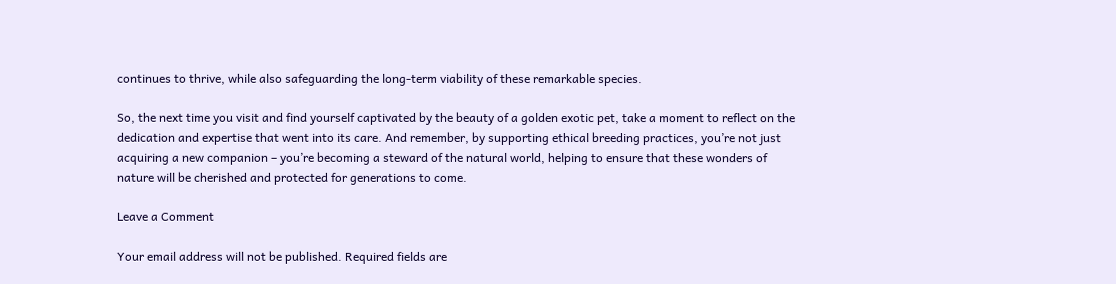continues to thrive, while also safeguarding the long-term viability of these remarkable species.

So, the next time you visit and find yourself captivated by the beauty of a golden exotic pet, take a moment to reflect on the dedication and expertise that went into its care. And remember, by supporting ethical breeding practices, you’re not just acquiring a new companion – you’re becoming a steward of the natural world, helping to ensure that these wonders of nature will be cherished and protected for generations to come.

Leave a Comment

Your email address will not be published. Required fields are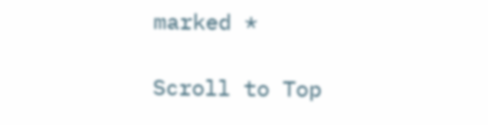marked *

Scroll to Top